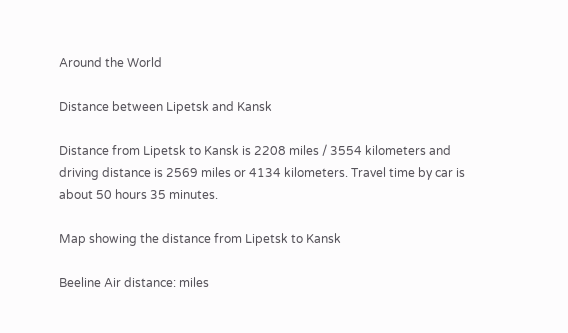Around the World

Distance between Lipetsk and Kansk

Distance from Lipetsk to Kansk is 2208 miles / 3554 kilometers and driving distance is 2569 miles or 4134 kilometers. Travel time by car is about 50 hours 35 minutes.

Map showing the distance from Lipetsk to Kansk

Beeline Air distance: miles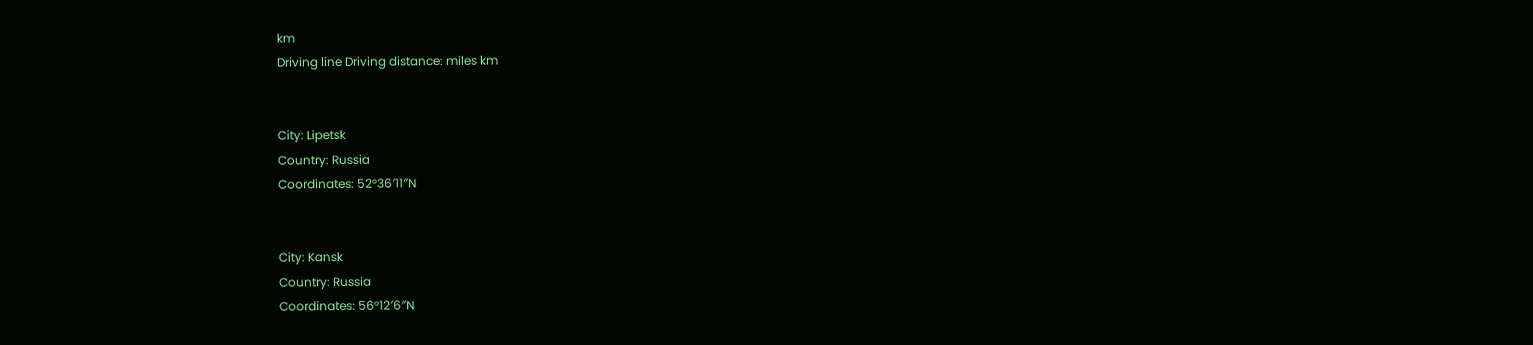km
Driving line Driving distance: miles km


City: Lipetsk
Country: Russia
Coordinates: 52°36′11″N


City: Kansk
Country: Russia
Coordinates: 56°12′6″N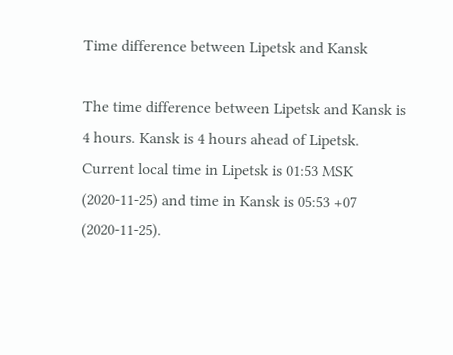Time difference between Lipetsk and Kansk

The time difference between Lipetsk and Kansk is 4 hours. Kansk is 4 hours ahead of Lipetsk. Current local time in Lipetsk is 01:53 MSK (2020-11-25) and time in Kansk is 05:53 +07 (2020-11-25).